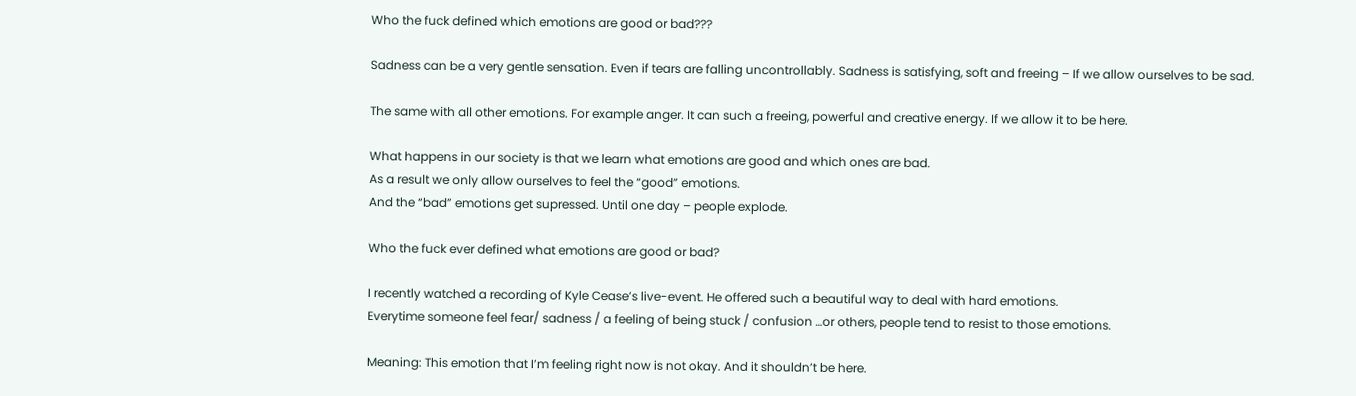Who the fuck defined which emotions are good or bad???

Sadness can be a very gentle sensation. Even if tears are falling uncontrollably. Sadness is satisfying, soft and freeing – If we allow ourselves to be sad.

The same with all other emotions. For example anger. It can such a freeing, powerful and creative energy. If we allow it to be here.

What happens in our society is that we learn what emotions are good and which ones are bad.
As a result we only allow ourselves to feel the “good” emotions.
And the “bad” emotions get supressed. Until one day – people explode.

Who the fuck ever defined what emotions are good or bad?

I recently watched a recording of Kyle Cease’s live-event. He offered such a beautiful way to deal with hard emotions.
Everytime someone feel fear/ sadness / a feeling of being stuck / confusion …or others, people tend to resist to those emotions.

Meaning: This emotion that I’m feeling right now is not okay. And it shouldn’t be here.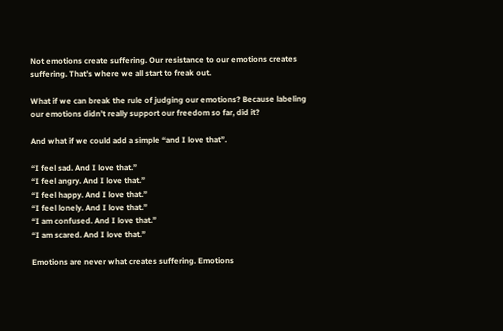Not emotions create suffering. Our resistance to our emotions creates suffering. That’s where we all start to freak out.

What if we can break the rule of judging our emotions? Because labeling our emotions didn’t really support our freedom so far, did it?

And what if we could add a simple “and I love that”.

“I feel sad. And I love that.”
“I feel angry. And I love that.”
“I feel happy. And I love that.”
“I feel lonely. And I love that.”
“I am confused. And I love that.”
“I am scared. And I love that.”

Emotions are never what creates suffering. Emotions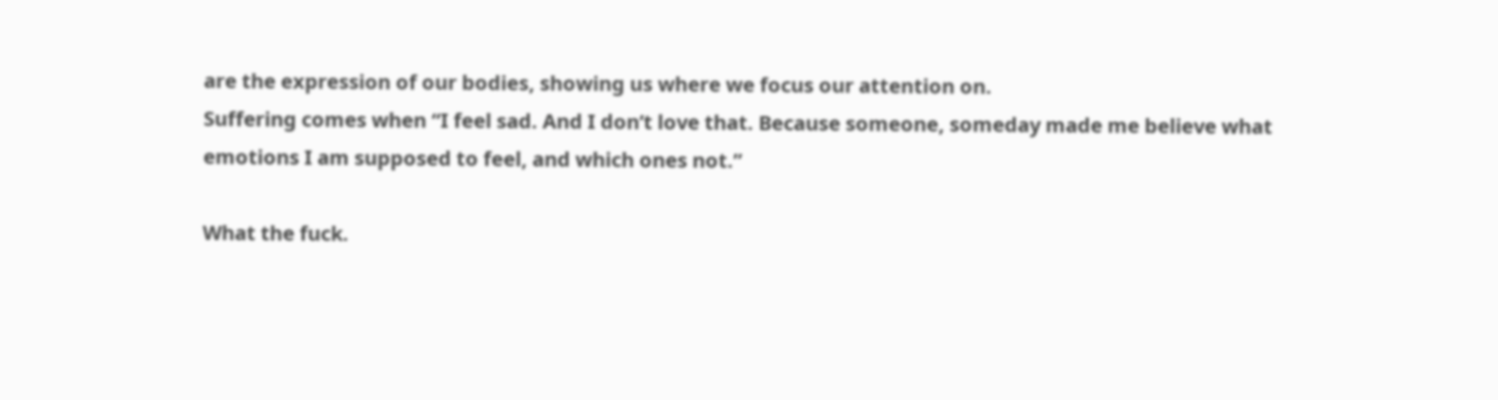are the expression of our bodies, showing us where we focus our attention on.
Suffering comes when “I feel sad. And I don’t love that. Because someone, someday made me believe what emotions I am supposed to feel, and which ones not.”

What the fuck.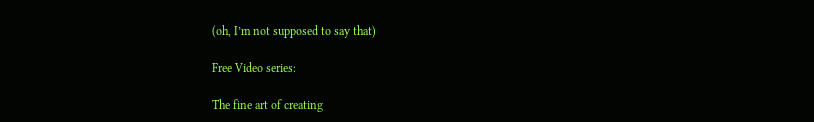(oh, I’m not supposed to say that)

Free Video series:

The fine art of creating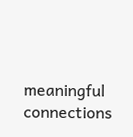meaningful connections